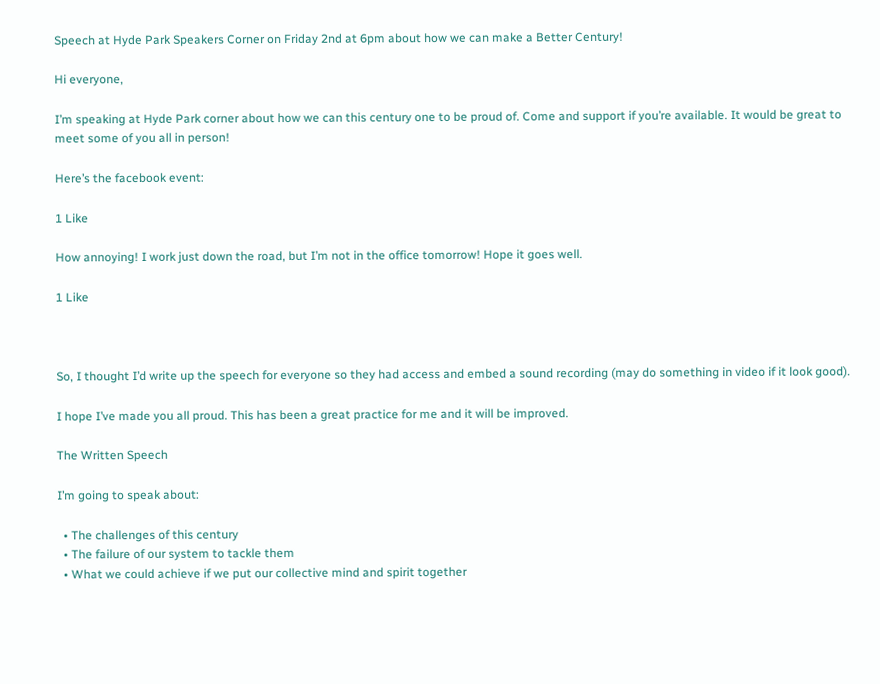Speech at Hyde Park Speakers Corner on Friday 2nd at 6pm about how we can make a Better Century!

Hi everyone,

I’m speaking at Hyde Park corner about how we can this century one to be proud of. Come and support if you’re available. It would be great to meet some of you all in person!

Here’s the facebook event:

1 Like

How annoying! I work just down the road, but I’m not in the office tomorrow! Hope it goes well.

1 Like



So, I thought I’d write up the speech for everyone so they had access and embed a sound recording (may do something in video if it look good).

I hope I’ve made you all proud. This has been a great practice for me and it will be improved.

The Written Speech

I’m going to speak about:

  • The challenges of this century
  • The failure of our system to tackle them
  • What we could achieve if we put our collective mind and spirit together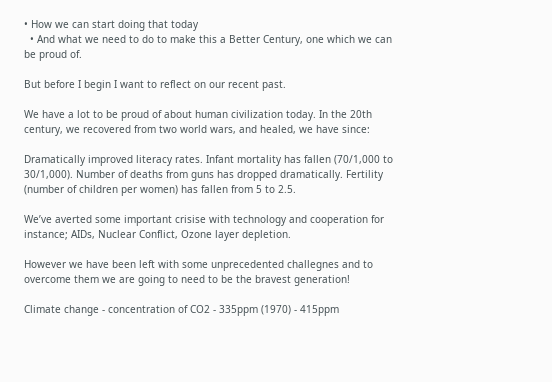• How we can start doing that today
  • And what we need to do to make this a Better Century, one which we can be proud of.

But before I begin I want to reflect on our recent past.

We have a lot to be proud of about human civilization today. In the 20th century, we recovered from two world wars, and healed, we have since:

Dramatically improved literacy rates. Infant mortality has fallen (70/1,000 to 30/1,000). Number of deaths from guns has dropped dramatically. Fertility (number of children per women) has fallen from 5 to 2.5.

We’ve averted some important crisise with technology and cooperation for instance; AIDs, Nuclear Conflict, Ozone layer depletion.

However we have been left with some unprecedented challegnes and to overcome them we are going to need to be the bravest generation!

Climate change - concentration of CO2 - 335ppm (1970) - 415ppm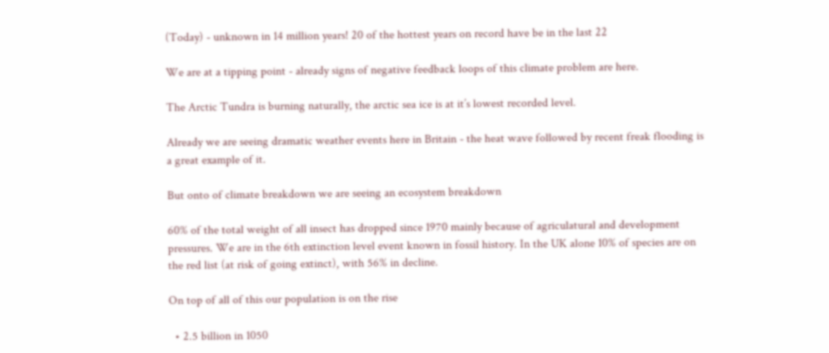(Today) - unknown in 14 million years! 20 of the hottest years on record have be in the last 22

We are at a tipping point - already signs of negative feedback loops of this climate problem are here.

The Arctic Tundra is burning naturally, the arctic sea ice is at it’s lowest recorded level.

Already we are seeing dramatic weather events here in Britain - the heat wave followed by recent freak flooding is a great example of it.

But onto of climate breakdown we are seeing an ecosystem breakdown

60% of the total weight of all insect has dropped since 1970 mainly because of agriculatural and development pressures. We are in the 6th extinction level event known in fossil history. In the UK alone 10% of species are on the red list (at risk of going extinct), with 56% in decline.

On top of all of this our population is on the rise

  • 2.5 billion in 1050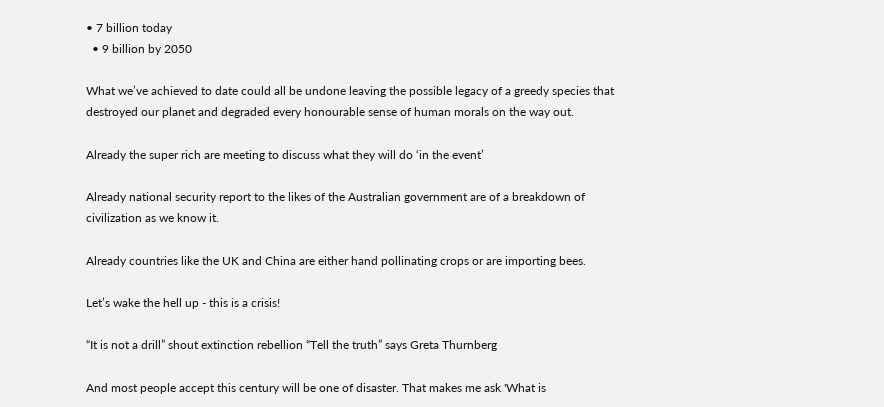• 7 billion today
  • 9 billion by 2050

What we’ve achieved to date could all be undone leaving the possible legacy of a greedy species that destroyed our planet and degraded every honourable sense of human morals on the way out.

Already the super rich are meeting to discuss what they will do ‘in the event’

Already national security report to the likes of the Australian government are of a breakdown of civilization as we know it.

Already countries like the UK and China are either hand pollinating crops or are importing bees.

Let’s wake the hell up - this is a crisis!

“It is not a drill” shout extinction rebellion “Tell the truth” says Greta Thurnberg

And most people accept this century will be one of disaster. That makes me ask 'What is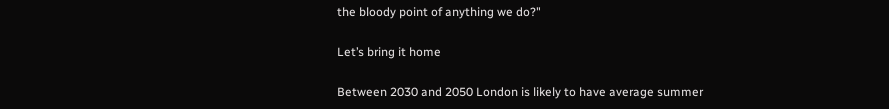the bloody point of anything we do?"

Let’s bring it home

Between 2030 and 2050 London is likely to have average summer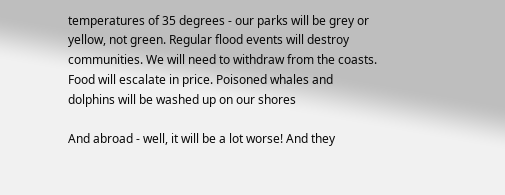temperatures of 35 degrees - our parks will be grey or yellow, not green. Regular flood events will destroy communities. We will need to withdraw from the coasts. Food will escalate in price. Poisoned whales and dolphins will be washed up on our shores

And abroad - well, it will be a lot worse! And they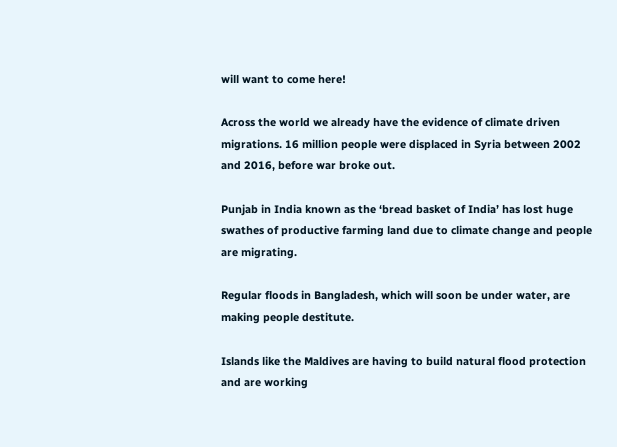will want to come here!

Across the world we already have the evidence of climate driven migrations. 16 million people were displaced in Syria between 2002 and 2016, before war broke out.

Punjab in India known as the ‘bread basket of India’ has lost huge swathes of productive farming land due to climate change and people are migrating.

Regular floods in Bangladesh, which will soon be under water, are making people destitute.

Islands like the Maldives are having to build natural flood protection and are working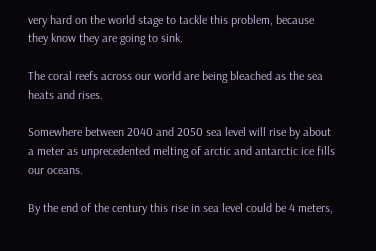very hard on the world stage to tackle this problem, because they know they are going to sink.

The coral reefs across our world are being bleached as the sea heats and rises.

Somewhere between 2040 and 2050 sea level will rise by about a meter as unprecedented melting of arctic and antarctic ice fills our oceans.

By the end of the century this rise in sea level could be 4 meters,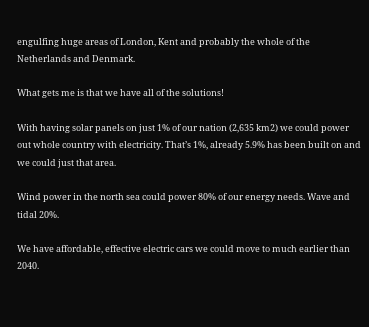engulfing huge areas of London, Kent and probably the whole of the Netherlands and Denmark.

What gets me is that we have all of the solutions!

With having solar panels on just 1% of our nation (2,635 km2) we could power out whole country with electricity. That’s 1%, already 5.9% has been built on and we could just that area.

Wind power in the north sea could power 80% of our energy needs. Wave and tidal 20%.

We have affordable, effective electric cars we could move to much earlier than 2040.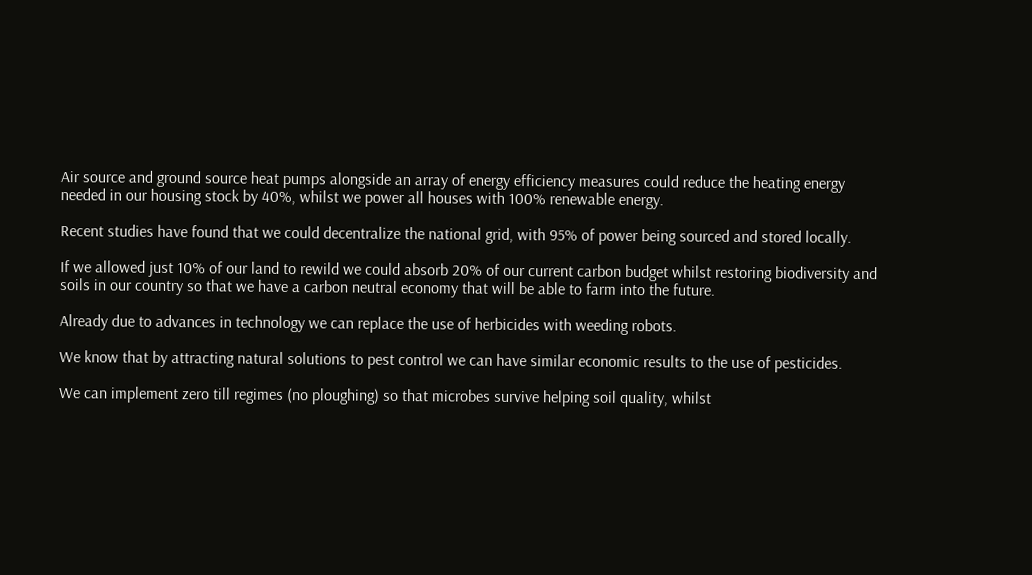Air source and ground source heat pumps alongside an array of energy efficiency measures could reduce the heating energy needed in our housing stock by 40%, whilst we power all houses with 100% renewable energy.

Recent studies have found that we could decentralize the national grid, with 95% of power being sourced and stored locally.

If we allowed just 10% of our land to rewild we could absorb 20% of our current carbon budget whilst restoring biodiversity and soils in our country so that we have a carbon neutral economy that will be able to farm into the future.

Already due to advances in technology we can replace the use of herbicides with weeding robots.

We know that by attracting natural solutions to pest control we can have similar economic results to the use of pesticides.

We can implement zero till regimes (no ploughing) so that microbes survive helping soil quality, whilst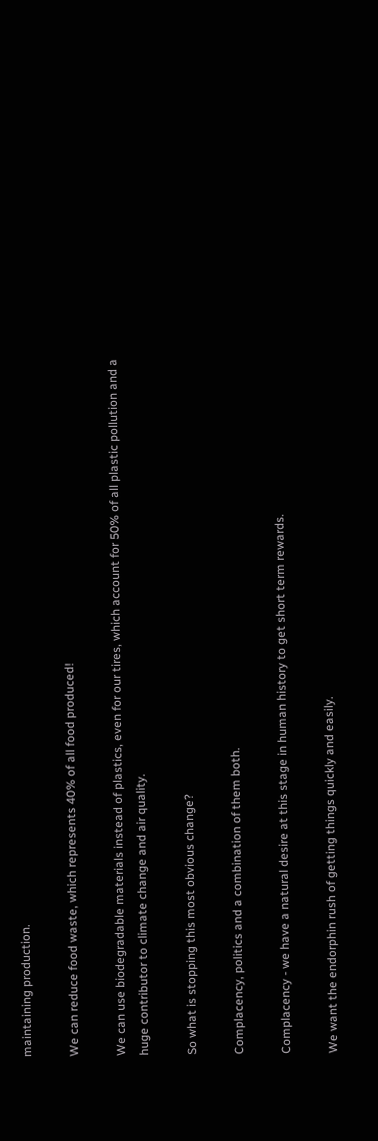maintaining production.

We can reduce food waste, which represents 40% of all food produced!

We can use biodegradable materials instead of plastics, even for our tires, which account for 50% of all plastic pollution and a huge contributor to climate change and air quality.

So what is stopping this most obvious change?

Complacency, politics and a combination of them both.

Complacency - we have a natural desire at this stage in human history to get short term rewards.

We want the endorphin rush of getting things quickly and easily.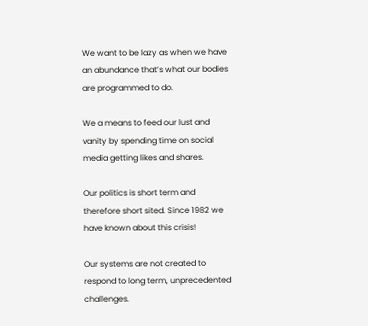We want to be lazy as when we have an abundance that’s what our bodies are programmed to do.

We a means to feed our lust and vanity by spending time on social media getting likes and shares.

Our politics is short term and therefore short sited. Since 1982 we have known about this crisis!

Our systems are not created to respond to long term, unprecedented challenges.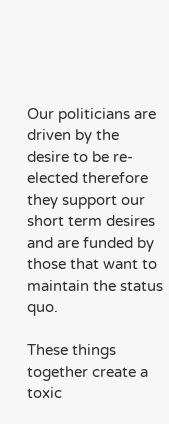Our politicians are driven by the desire to be re-elected therefore they support our short term desires and are funded by those that want to maintain the status quo.

These things together create a toxic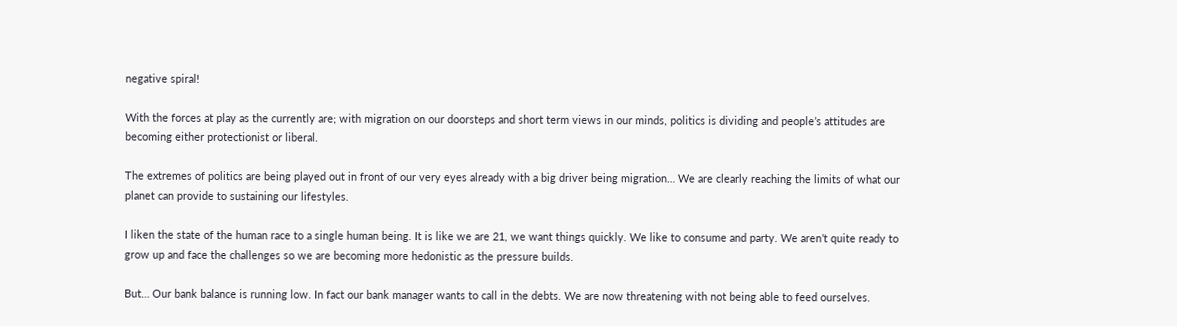negative spiral!

With the forces at play as the currently are; with migration on our doorsteps and short term views in our minds, politics is dividing and people’s attitudes are becoming either protectionist or liberal.

The extremes of politics are being played out in front of our very eyes already with a big driver being migration… We are clearly reaching the limits of what our planet can provide to sustaining our lifestyles.

I liken the state of the human race to a single human being. It is like we are 21, we want things quickly. We like to consume and party. We aren’t quite ready to grow up and face the challenges so we are becoming more hedonistic as the pressure builds.

But… Our bank balance is running low. In fact our bank manager wants to call in the debts. We are now threatening with not being able to feed ourselves.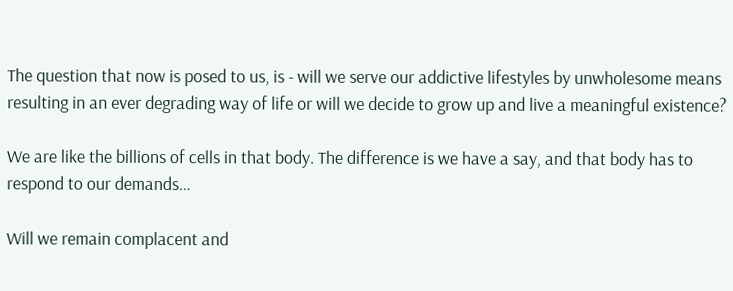The question that now is posed to us, is - will we serve our addictive lifestyles by unwholesome means resulting in an ever degrading way of life or will we decide to grow up and live a meaningful existence?

We are like the billions of cells in that body. The difference is we have a say, and that body has to respond to our demands…

Will we remain complacent and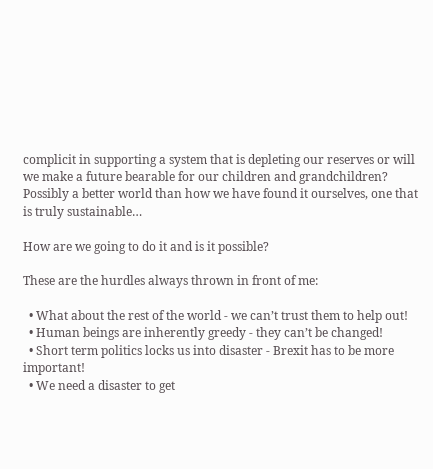complicit in supporting a system that is depleting our reserves or will we make a future bearable for our children and grandchildren? Possibly a better world than how we have found it ourselves, one that is truly sustainable…

How are we going to do it and is it possible?

These are the hurdles always thrown in front of me:

  • What about the rest of the world - we can’t trust them to help out!
  • Human beings are inherently greedy - they can’t be changed!
  • Short term politics locks us into disaster - Brexit has to be more important!
  • We need a disaster to get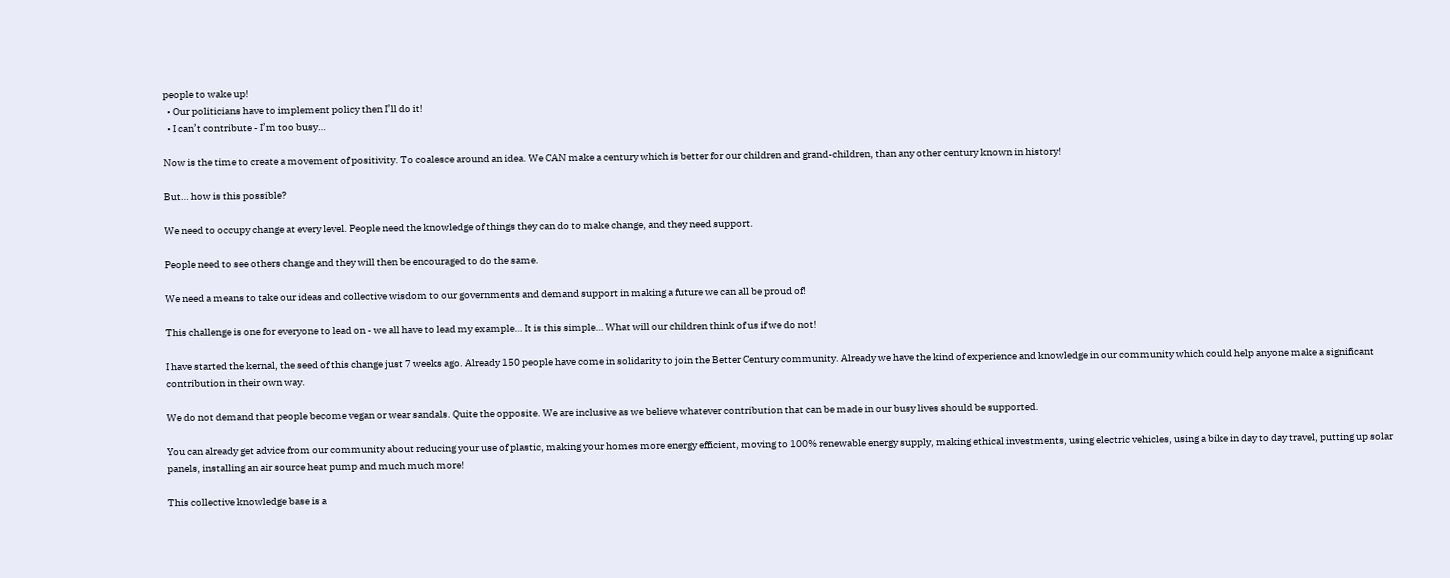people to wake up!
  • Our politicians have to implement policy then I’ll do it!
  • I can’t contribute - I’m too busy…

Now is the time to create a movement of positivity. To coalesce around an idea. We CAN make a century which is better for our children and grand-children, than any other century known in history!

But… how is this possible?

We need to occupy change at every level. People need the knowledge of things they can do to make change, and they need support.

People need to see others change and they will then be encouraged to do the same.

We need a means to take our ideas and collective wisdom to our governments and demand support in making a future we can all be proud of!

This challenge is one for everyone to lead on - we all have to lead my example… It is this simple… What will our children think of us if we do not!

I have started the kernal, the seed of this change just 7 weeks ago. Already 150 people have come in solidarity to join the Better Century community. Already we have the kind of experience and knowledge in our community which could help anyone make a significant contribution in their own way.

We do not demand that people become vegan or wear sandals. Quite the opposite. We are inclusive as we believe whatever contribution that can be made in our busy lives should be supported.

You can already get advice from our community about reducing your use of plastic, making your homes more energy efficient, moving to 100% renewable energy supply, making ethical investments, using electric vehicles, using a bike in day to day travel, putting up solar panels, installing an air source heat pump and much much more!

This collective knowledge base is a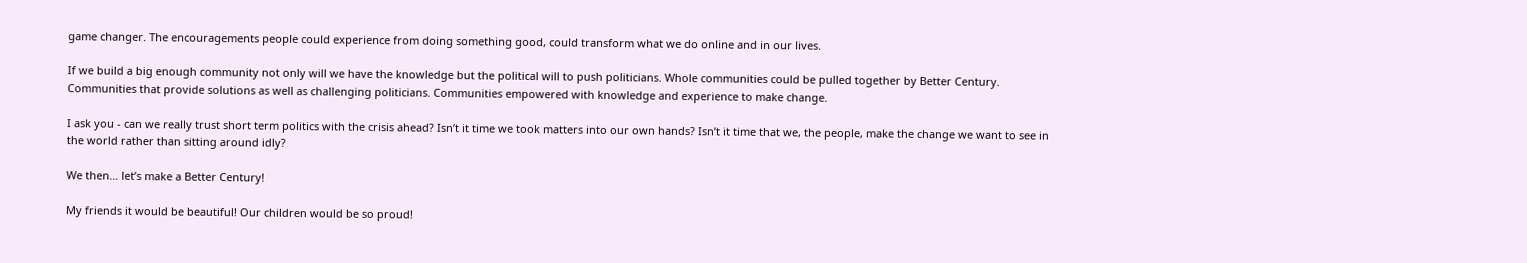game changer. The encouragements people could experience from doing something good, could transform what we do online and in our lives.

If we build a big enough community not only will we have the knowledge but the political will to push politicians. Whole communities could be pulled together by Better Century. Communities that provide solutions as well as challenging politicians. Communities empowered with knowledge and experience to make change.

I ask you - can we really trust short term politics with the crisis ahead? Isn’t it time we took matters into our own hands? Isn’t it time that we, the people, make the change we want to see in the world rather than sitting around idly?

We then… let’s make a Better Century!

My friends it would be beautiful! Our children would be so proud!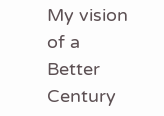My vision of a Better Century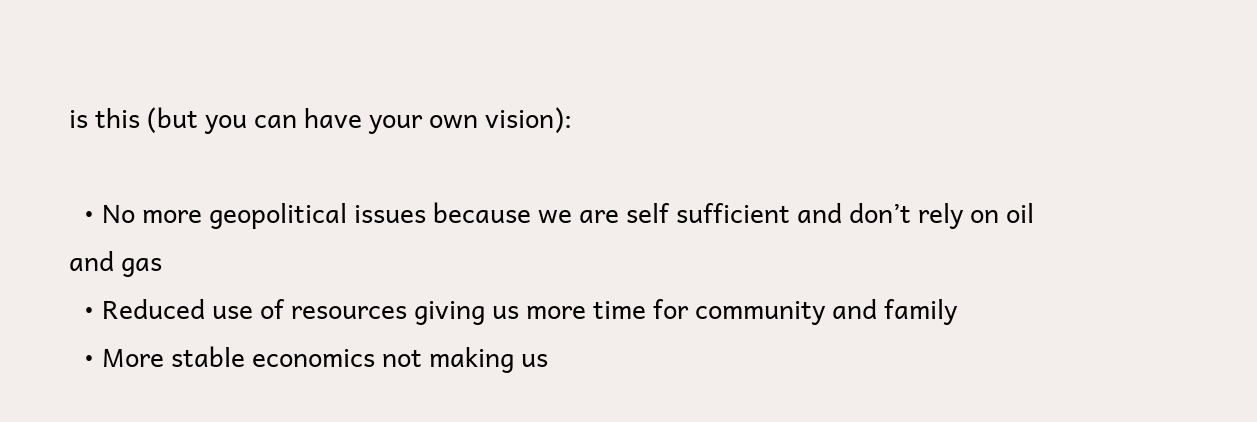is this (but you can have your own vision):

  • No more geopolitical issues because we are self sufficient and don’t rely on oil and gas
  • Reduced use of resources giving us more time for community and family
  • More stable economics not making us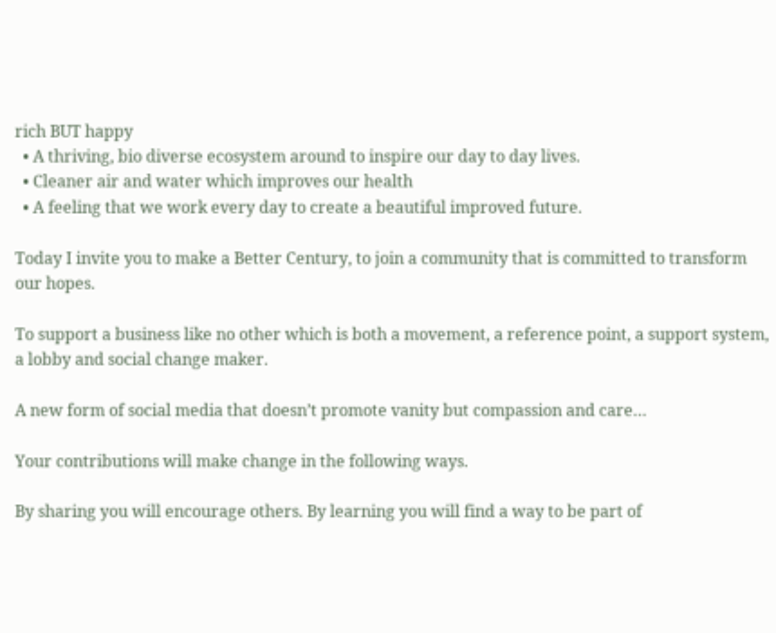rich BUT happy
  • A thriving, bio diverse ecosystem around to inspire our day to day lives.
  • Cleaner air and water which improves our health
  • A feeling that we work every day to create a beautiful improved future.

Today I invite you to make a Better Century, to join a community that is committed to transform our hopes.

To support a business like no other which is both a movement, a reference point, a support system, a lobby and social change maker.

A new form of social media that doesn’t promote vanity but compassion and care…

Your contributions will make change in the following ways.

By sharing you will encourage others. By learning you will find a way to be part of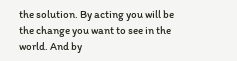the solution. By acting you will be the change you want to see in the world. And by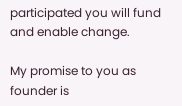participated you will fund and enable change.

My promise to you as founder is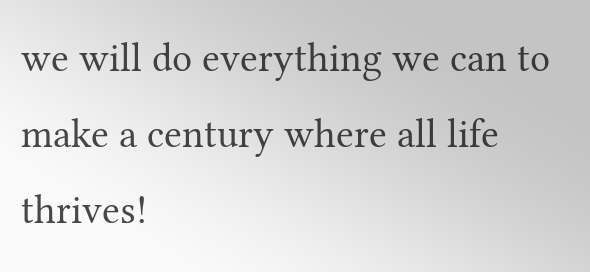we will do everything we can to make a century where all life thrives!